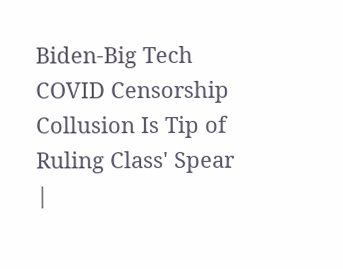Biden-Big Tech COVID Censorship Collusion Is Tip of Ruling Class' Spear |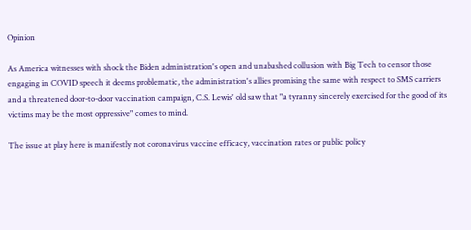Opinion

As America witnesses with shock the Biden administration's open and unabashed collusion with Big Tech to censor those engaging in COVID speech it deems problematic, the administration's allies promising the same with respect to SMS carriers and a threatened door-to-door vaccination campaign, C.S. Lewis' old saw that "a tyranny sincerely exercised for the good of its victims may be the most oppressive" comes to mind.

The issue at play here is manifestly not coronavirus vaccine efficacy, vaccination rates or public policy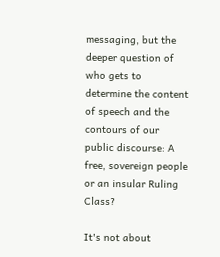messaging, but the deeper question of who gets to determine the content of speech and the contours of our public discourse: A free, sovereign people or an insular Ruling Class?

It's not about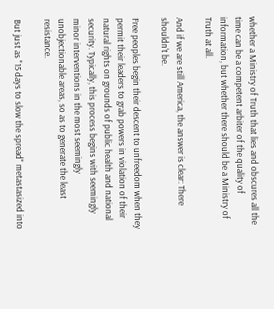whether a Ministry of Truth that lies and obscures all the time can be a competent arbiter of the quality of information, but whether there should be a Ministry of Truth at all.

And if we are still America, the answer is clear: There shouldn't be.

Free peoples begin their descent to unfreedom when they permit their leaders to grab powers in violation of their natural rights on grounds of public health and national security. Typically, this process begins with seemingly minor interventions in the most seemingly unobjectionable areas, so as to generate the least resistance.

But just as "15 days to slow the spread" metastasized into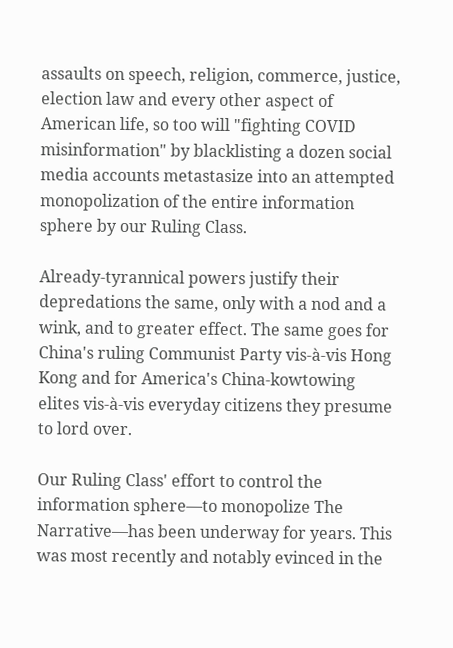assaults on speech, religion, commerce, justice, election law and every other aspect of American life, so too will "fighting COVID misinformation" by blacklisting a dozen social media accounts metastasize into an attempted monopolization of the entire information sphere by our Ruling Class.

Already-tyrannical powers justify their depredations the same, only with a nod and a wink, and to greater effect. The same goes for China's ruling Communist Party vis-à-vis Hong Kong and for America's China-kowtowing elites vis-à-vis everyday citizens they presume to lord over.

Our Ruling Class' effort to control the information sphere—to monopolize The Narrative—has been underway for years. This was most recently and notably evinced in the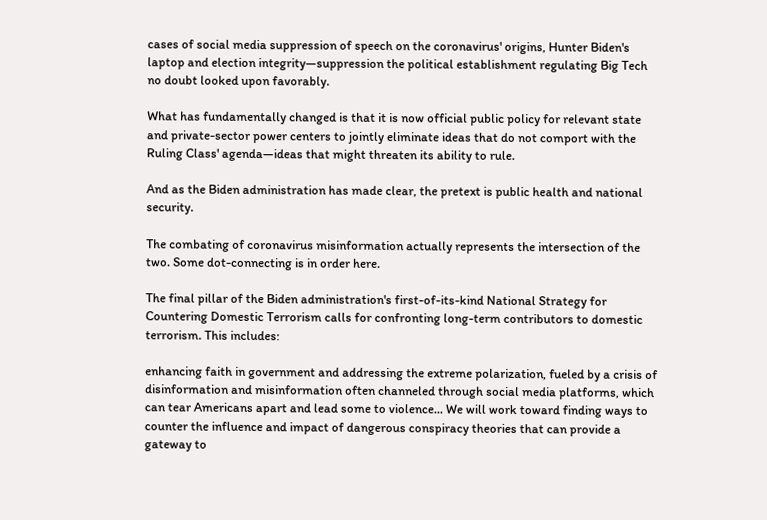cases of social media suppression of speech on the coronavirus' origins, Hunter Biden's laptop and election integrity—suppression the political establishment regulating Big Tech no doubt looked upon favorably.

What has fundamentally changed is that it is now official public policy for relevant state and private-sector power centers to jointly eliminate ideas that do not comport with the Ruling Class' agenda—ideas that might threaten its ability to rule.

And as the Biden administration has made clear, the pretext is public health and national security.

The combating of coronavirus misinformation actually represents the intersection of the two. Some dot-connecting is in order here.

The final pillar of the Biden administration's first-of-its-kind National Strategy for Countering Domestic Terrorism calls for confronting long-term contributors to domestic terrorism. This includes:

enhancing faith in government and addressing the extreme polarization, fueled by a crisis of disinformation and misinformation often channeled through social media platforms, which can tear Americans apart and lead some to violence... We will work toward finding ways to counter the influence and impact of dangerous conspiracy theories that can provide a gateway to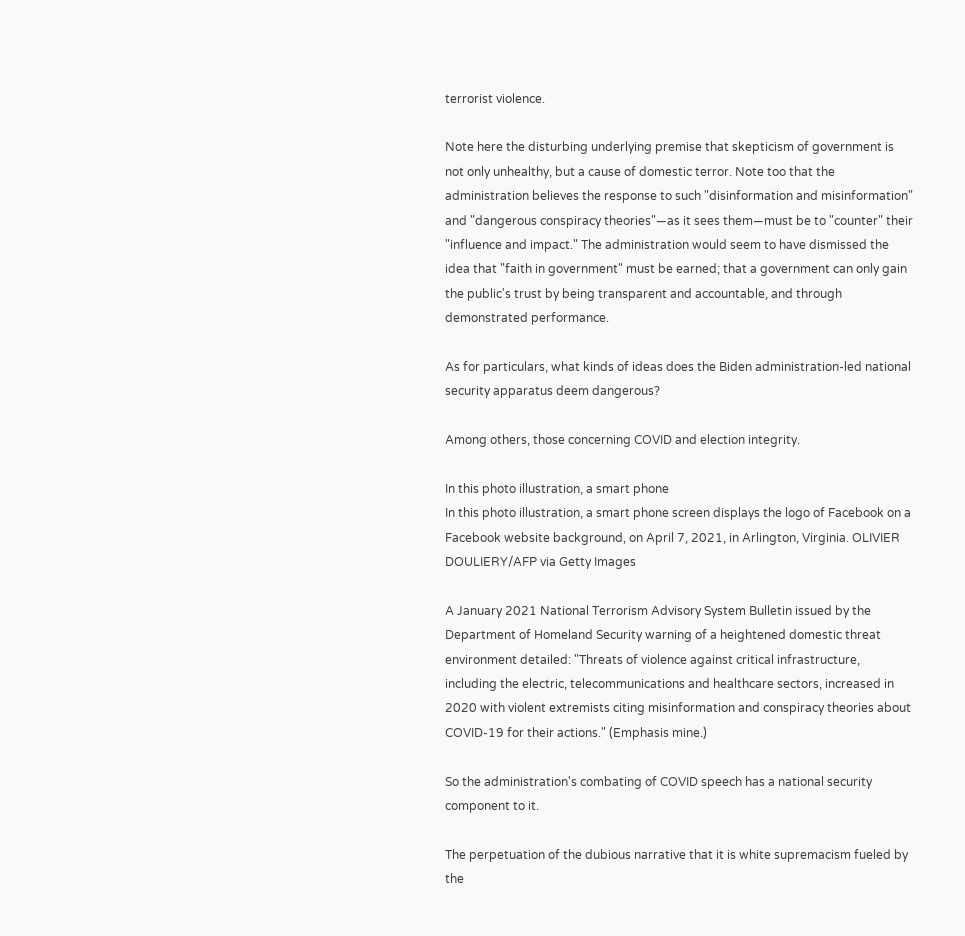terrorist violence.

Note here the disturbing underlying premise that skepticism of government is not only unhealthy, but a cause of domestic terror. Note too that the administration believes the response to such "disinformation and misinformation" and "dangerous conspiracy theories"—as it sees them—must be to "counter" their "influence and impact." The administration would seem to have dismissed the idea that "faith in government" must be earned; that a government can only gain the public's trust by being transparent and accountable, and through demonstrated performance.

As for particulars, what kinds of ideas does the Biden administration-led national security apparatus deem dangerous?

Among others, those concerning COVID and election integrity.

In this photo illustration, a smart phone
In this photo illustration, a smart phone screen displays the logo of Facebook on a Facebook website background, on April 7, 2021, in Arlington, Virginia. OLIVIER DOULIERY/AFP via Getty Images

A January 2021 National Terrorism Advisory System Bulletin issued by the Department of Homeland Security warning of a heightened domestic threat environment detailed: "Threats of violence against critical infrastructure, including the electric, telecommunications and healthcare sectors, increased in 2020 with violent extremists citing misinformation and conspiracy theories about COVID-19 for their actions." (Emphasis mine.)

So the administration's combating of COVID speech has a national security component to it.

The perpetuation of the dubious narrative that it is white supremacism fueled by the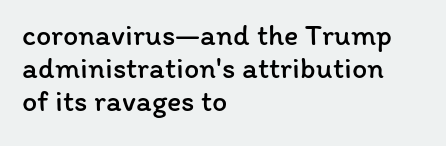coronavirus—and the Trump administration's attribution of its ravages to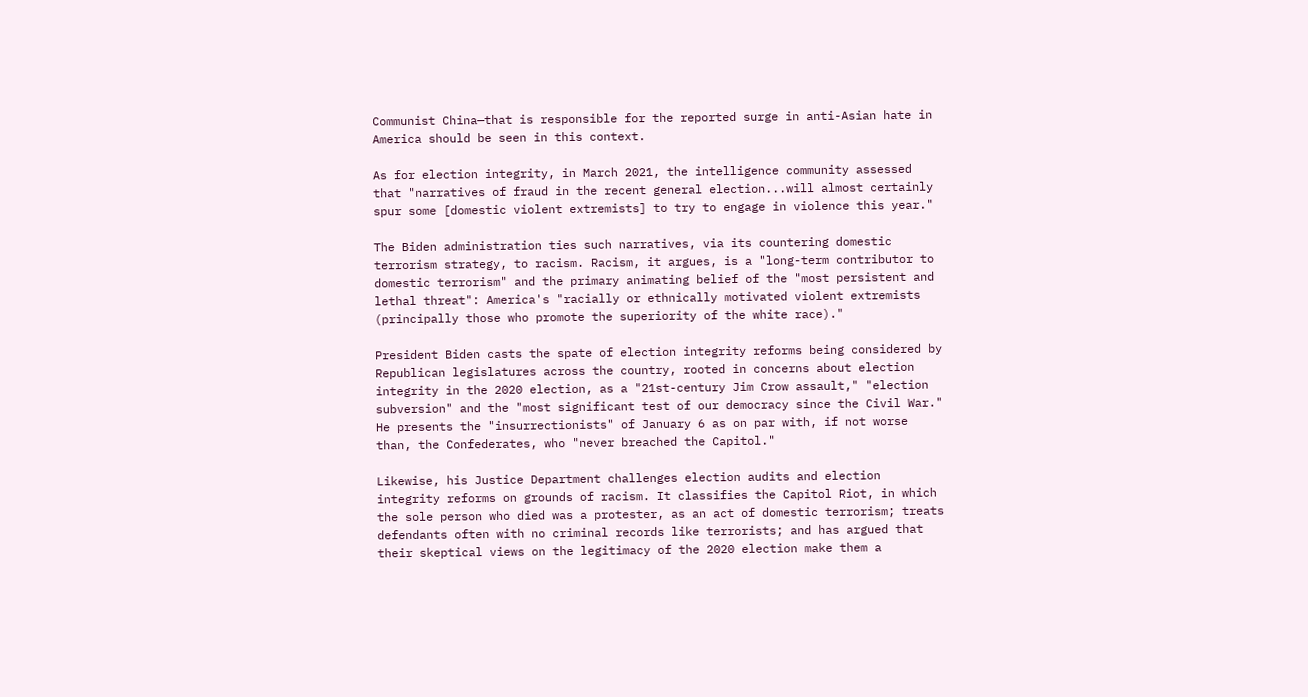Communist China—that is responsible for the reported surge in anti-Asian hate in America should be seen in this context.

As for election integrity, in March 2021, the intelligence community assessed that "narratives of fraud in the recent general election...will almost certainly spur some [domestic violent extremists] to try to engage in violence this year."

The Biden administration ties such narratives, via its countering domestic terrorism strategy, to racism. Racism, it argues, is a "long-term contributor to domestic terrorism" and the primary animating belief of the "most persistent and lethal threat": America's "racially or ethnically motivated violent extremists (principally those who promote the superiority of the white race)."

President Biden casts the spate of election integrity reforms being considered by Republican legislatures across the country, rooted in concerns about election integrity in the 2020 election, as a "21st-century Jim Crow assault," "election subversion" and the "most significant test of our democracy since the Civil War." He presents the "insurrectionists" of January 6 as on par with, if not worse than, the Confederates, who "never breached the Capitol."

Likewise, his Justice Department challenges election audits and election integrity reforms on grounds of racism. It classifies the Capitol Riot, in which the sole person who died was a protester, as an act of domestic terrorism; treats defendants often with no criminal records like terrorists; and has argued that their skeptical views on the legitimacy of the 2020 election make them a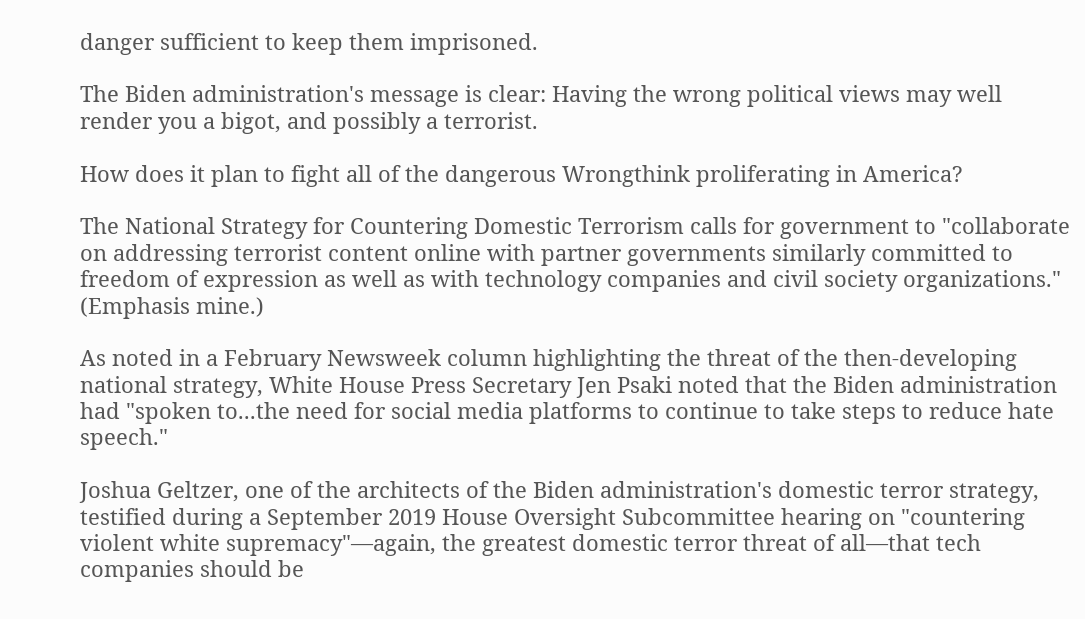danger sufficient to keep them imprisoned.

The Biden administration's message is clear: Having the wrong political views may well render you a bigot, and possibly a terrorist.

How does it plan to fight all of the dangerous Wrongthink proliferating in America?

The National Strategy for Countering Domestic Terrorism calls for government to "collaborate on addressing terrorist content online with partner governments similarly committed to freedom of expression as well as with technology companies and civil society organizations." (Emphasis mine.)

As noted in a February Newsweek column highlighting the threat of the then-developing national strategy, White House Press Secretary Jen Psaki noted that the Biden administration had "spoken to...the need for social media platforms to continue to take steps to reduce hate speech."

Joshua Geltzer, one of the architects of the Biden administration's domestic terror strategy, testified during a September 2019 House Oversight Subcommittee hearing on "countering violent white supremacy"—again, the greatest domestic terror threat of all—that tech companies should be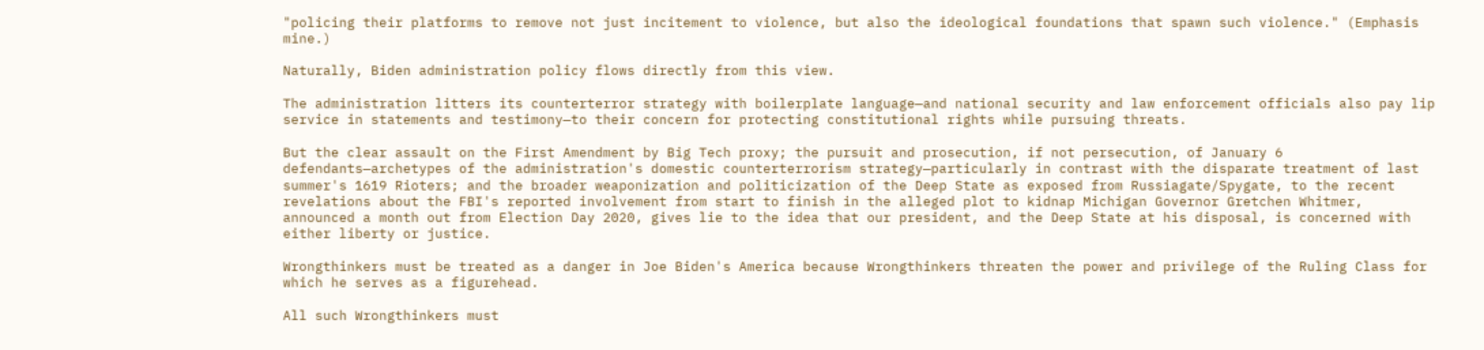"policing their platforms to remove not just incitement to violence, but also the ideological foundations that spawn such violence." (Emphasis mine.)

Naturally, Biden administration policy flows directly from this view.

The administration litters its counterterror strategy with boilerplate language—and national security and law enforcement officials also pay lip service in statements and testimony—to their concern for protecting constitutional rights while pursuing threats.

But the clear assault on the First Amendment by Big Tech proxy; the pursuit and prosecution, if not persecution, of January 6 defendants—archetypes of the administration's domestic counterterrorism strategy—particularly in contrast with the disparate treatment of last summer's 1619 Rioters; and the broader weaponization and politicization of the Deep State as exposed from Russiagate/Spygate, to the recent revelations about the FBI's reported involvement from start to finish in the alleged plot to kidnap Michigan Governor Gretchen Whitmer, announced a month out from Election Day 2020, gives lie to the idea that our president, and the Deep State at his disposal, is concerned with either liberty or justice.

Wrongthinkers must be treated as a danger in Joe Biden's America because Wrongthinkers threaten the power and privilege of the Ruling Class for which he serves as a figurehead.

All such Wrongthinkers must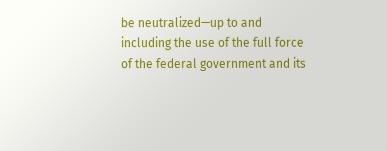be neutralized—up to and including the use of the full force of the federal government and its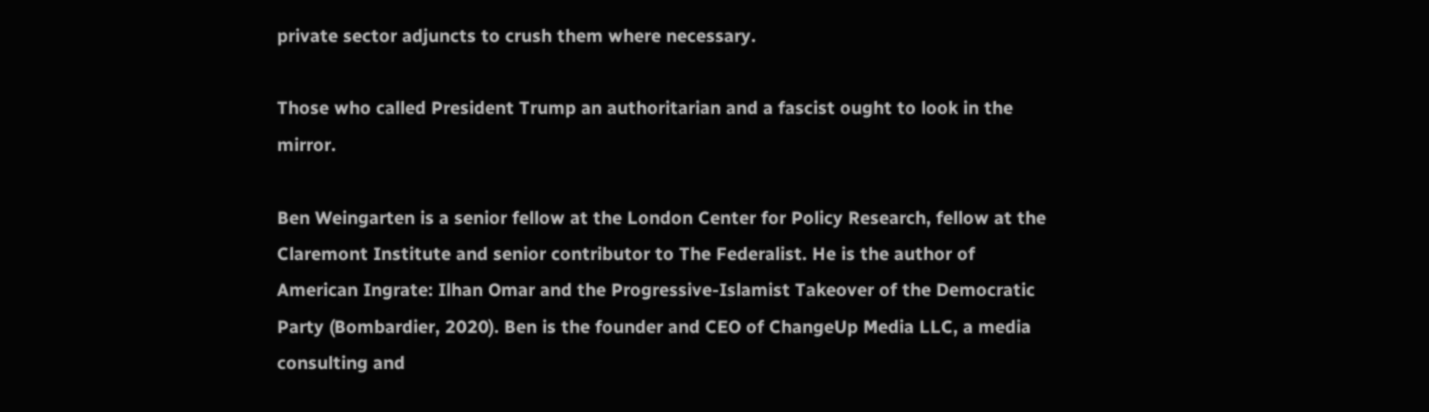private sector adjuncts to crush them where necessary.

Those who called President Trump an authoritarian and a fascist ought to look in the mirror.

Ben Weingarten is a senior fellow at the London Center for Policy Research, fellow at the Claremont Institute and senior contributor to The Federalist. He is the author of American Ingrate: Ilhan Omar and the Progressive-Islamist Takeover of the Democratic Party (Bombardier, 2020). Ben is the founder and CEO of ChangeUp Media LLC, a media consulting and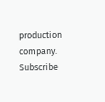production company. Subscribe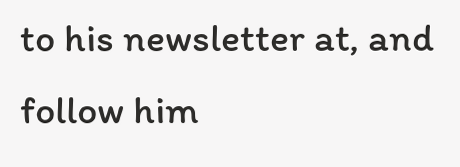to his newsletter at, and follow him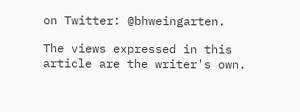on Twitter: @bhweingarten.

The views expressed in this article are the writer's own.